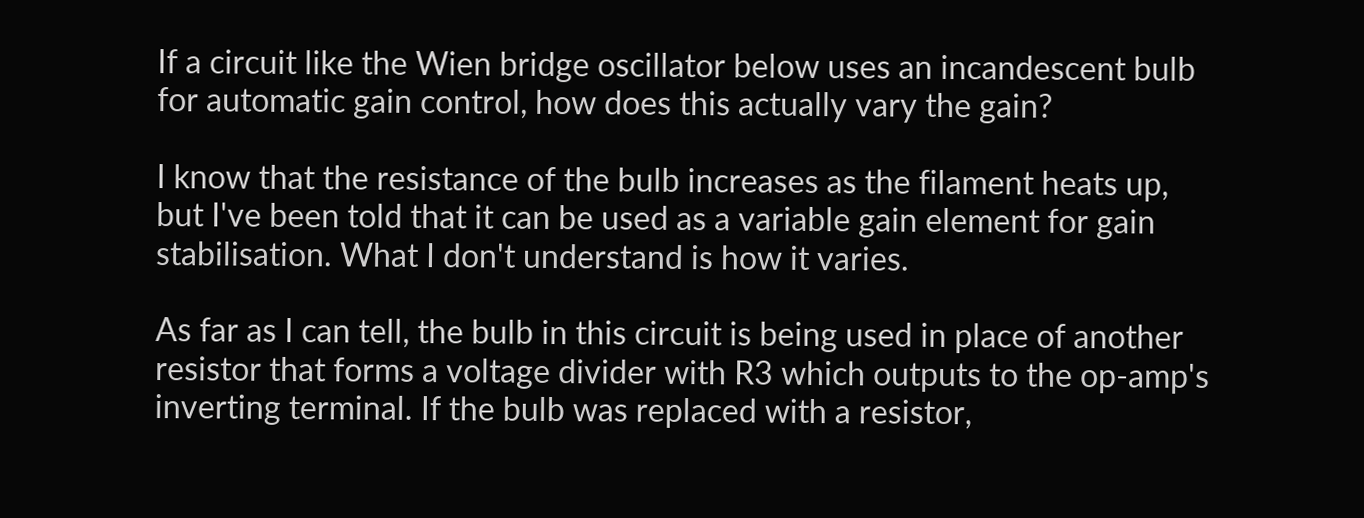If a circuit like the Wien bridge oscillator below uses an incandescent bulb for automatic gain control, how does this actually vary the gain?

I know that the resistance of the bulb increases as the filament heats up, but I've been told that it can be used as a variable gain element for gain stabilisation. What I don't understand is how it varies.

As far as I can tell, the bulb in this circuit is being used in place of another resistor that forms a voltage divider with R3 which outputs to the op-amp's inverting terminal. If the bulb was replaced with a resistor,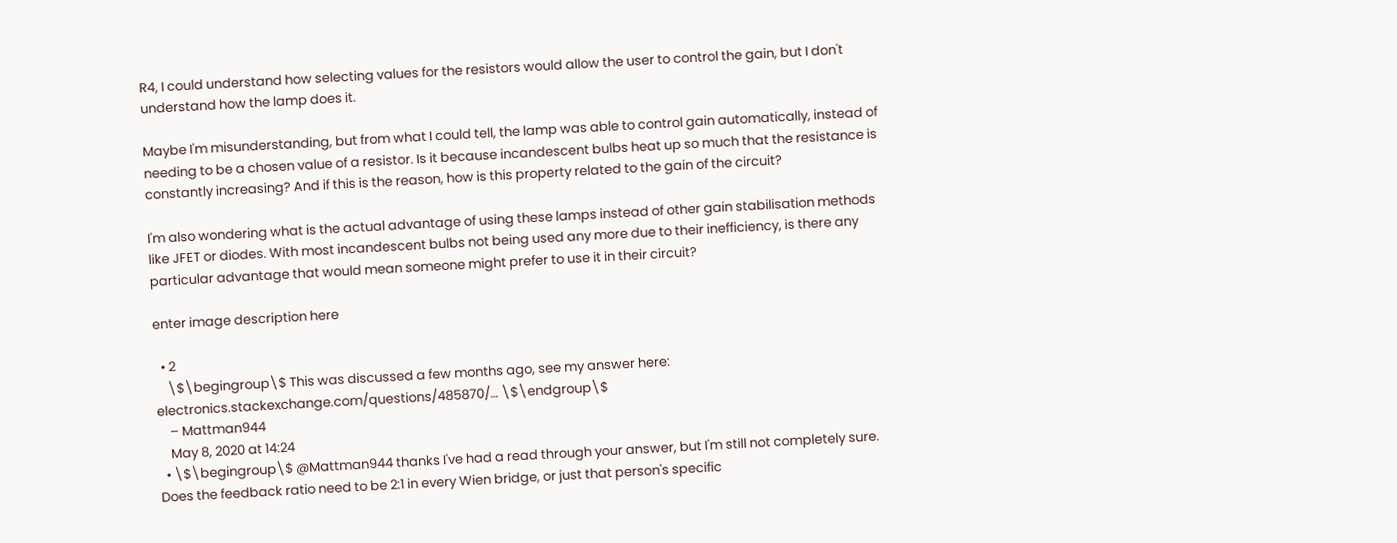R4, I could understand how selecting values for the resistors would allow the user to control the gain, but I don't understand how the lamp does it.

Maybe I'm misunderstanding, but from what I could tell, the lamp was able to control gain automatically, instead of needing to be a chosen value of a resistor. Is it because incandescent bulbs heat up so much that the resistance is constantly increasing? And if this is the reason, how is this property related to the gain of the circuit?

I'm also wondering what is the actual advantage of using these lamps instead of other gain stabilisation methods like JFET or diodes. With most incandescent bulbs not being used any more due to their inefficiency, is there any particular advantage that would mean someone might prefer to use it in their circuit?

enter image description here

  • 2
    \$\begingroup\$ This was discussed a few months ago, see my answer here: electronics.stackexchange.com/questions/485870/… \$\endgroup\$
    – Mattman944
    May 8, 2020 at 14:24
  • \$\begingroup\$ @Mattman944 thanks I've had a read through your answer, but I'm still not completely sure. Does the feedback ratio need to be 2:1 in every Wien bridge, or just that person's specific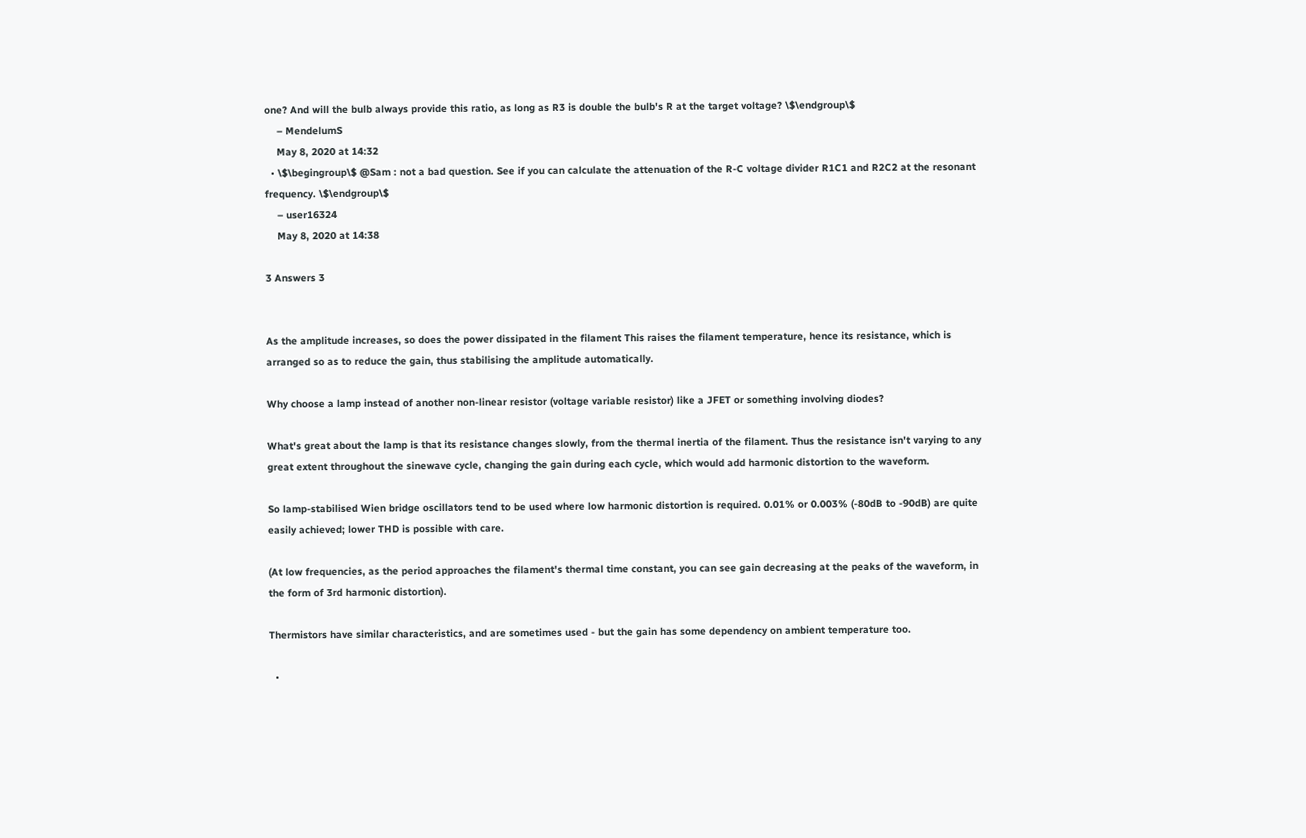one? And will the bulb always provide this ratio, as long as R3 is double the bulb's R at the target voltage? \$\endgroup\$
    – MendelumS
    May 8, 2020 at 14:32
  • \$\begingroup\$ @Sam : not a bad question. See if you can calculate the attenuation of the R-C voltage divider R1C1 and R2C2 at the resonant frequency. \$\endgroup\$
    – user16324
    May 8, 2020 at 14:38

3 Answers 3


As the amplitude increases, so does the power dissipated in the filament This raises the filament temperature, hence its resistance, which is arranged so as to reduce the gain, thus stabilising the amplitude automatically.

Why choose a lamp instead of another non-linear resistor (voltage variable resistor) like a JFET or something involving diodes?

What's great about the lamp is that its resistance changes slowly, from the thermal inertia of the filament. Thus the resistance isn't varying to any great extent throughout the sinewave cycle, changing the gain during each cycle, which would add harmonic distortion to the waveform.

So lamp-stabilised Wien bridge oscillators tend to be used where low harmonic distortion is required. 0.01% or 0.003% (-80dB to -90dB) are quite easily achieved; lower THD is possible with care.

(At low frequencies, as the period approaches the filament's thermal time constant, you can see gain decreasing at the peaks of the waveform, in the form of 3rd harmonic distortion).

Thermistors have similar characteristics, and are sometimes used - but the gain has some dependency on ambient temperature too.

  •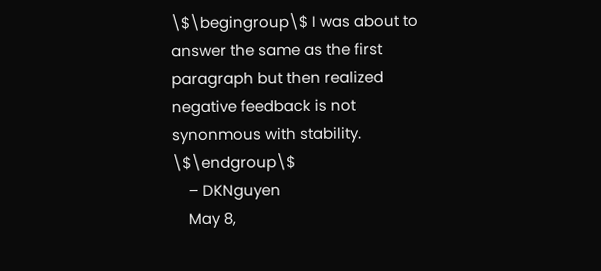\$\begingroup\$ I was about to answer the same as the first paragraph but then realized negative feedback is not synonmous with stability. \$\endgroup\$
    – DKNguyen
    May 8,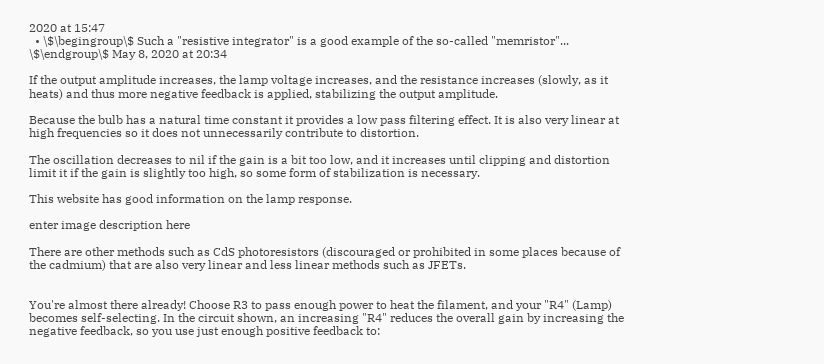2020 at 15:47
  • \$\begingroup\$ Such a "resistive integrator" is a good example of the so-called "memristor"... \$\endgroup\$ May 8, 2020 at 20:34

If the output amplitude increases, the lamp voltage increases, and the resistance increases (slowly, as it heats) and thus more negative feedback is applied, stabilizing the output amplitude.

Because the bulb has a natural time constant it provides a low pass filtering effect. It is also very linear at high frequencies so it does not unnecessarily contribute to distortion.

The oscillation decreases to nil if the gain is a bit too low, and it increases until clipping and distortion limit it if the gain is slightly too high, so some form of stabilization is necessary.

This website has good information on the lamp response.

enter image description here

There are other methods such as CdS photoresistors (discouraged or prohibited in some places because of the cadmium) that are also very linear and less linear methods such as JFETs.


You're almost there already! Choose R3 to pass enough power to heat the filament, and your "R4" (Lamp) becomes self-selecting. In the circuit shown, an increasing "R4" reduces the overall gain by increasing the negative feedback, so you use just enough positive feedback to: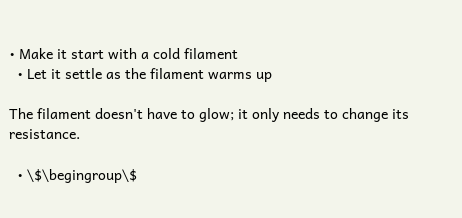• Make it start with a cold filament
  • Let it settle as the filament warms up

The filament doesn't have to glow; it only needs to change its resistance.

  • \$\begingroup\$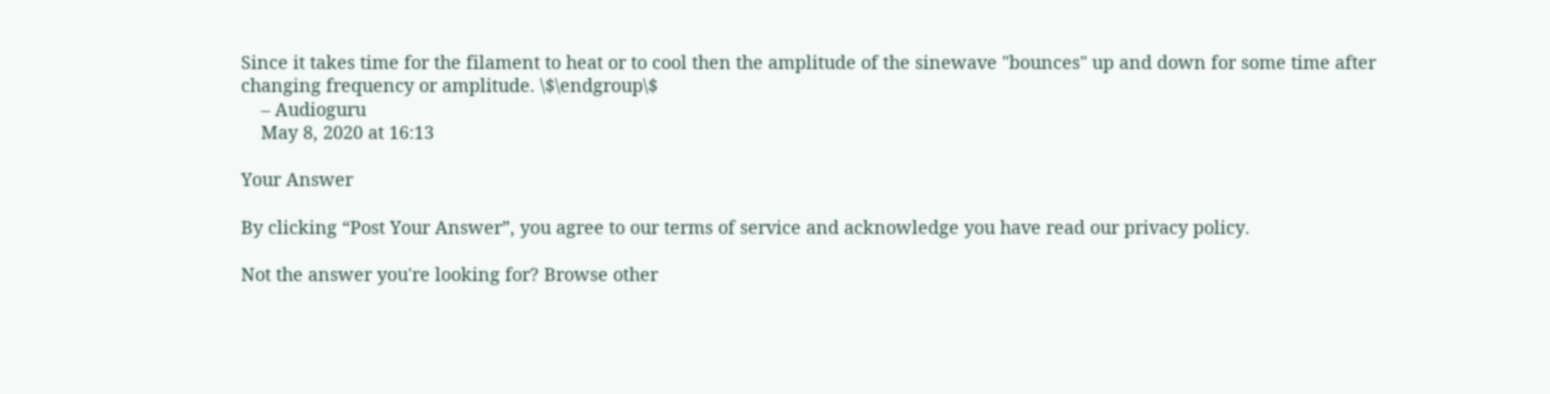Since it takes time for the filament to heat or to cool then the amplitude of the sinewave "bounces" up and down for some time after changing frequency or amplitude. \$\endgroup\$
    – Audioguru
    May 8, 2020 at 16:13

Your Answer

By clicking “Post Your Answer”, you agree to our terms of service and acknowledge you have read our privacy policy.

Not the answer you're looking for? Browse other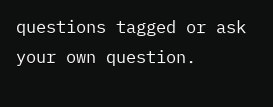questions tagged or ask your own question.